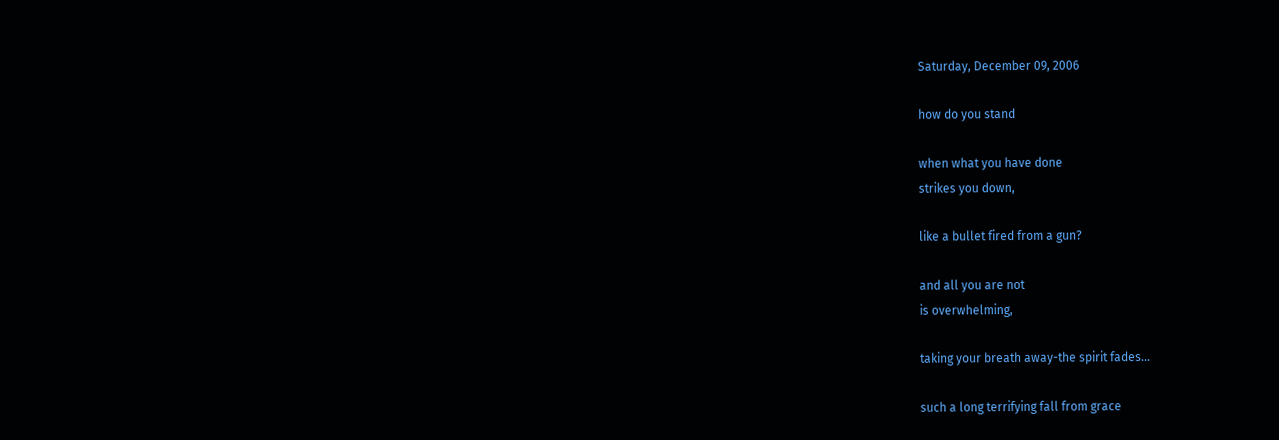Saturday, December 09, 2006

how do you stand

when what you have done
strikes you down,

like a bullet fired from a gun?

and all you are not
is overwhelming,

taking your breath away-the spirit fades...

such a long terrifying fall from grace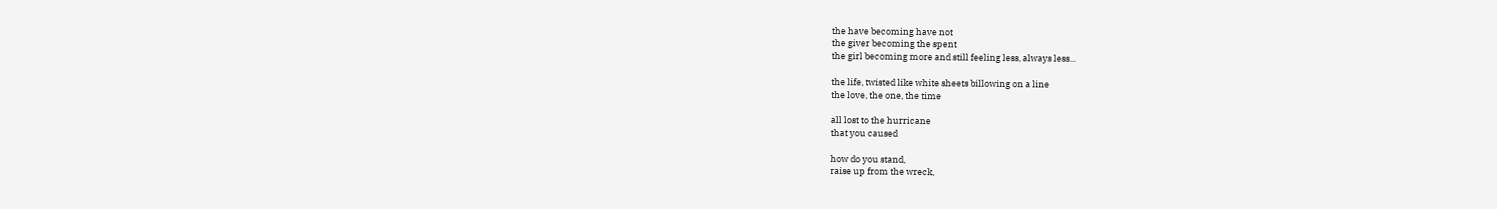the have becoming have not
the giver becoming the spent
the girl becoming more and still feeling less, always less...

the life, twisted like white sheets billowing on a line
the love, the one, the time

all lost to the hurricane
that you caused

how do you stand,
raise up from the wreck,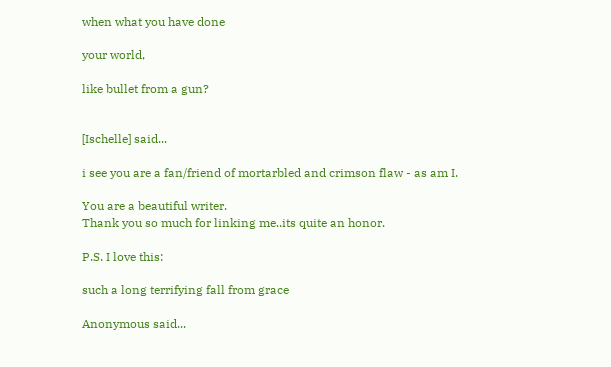when what you have done

your world,

like bullet from a gun?


[Ischelle] said...

i see you are a fan/friend of mortarbled and crimson flaw - as am I.

You are a beautiful writer.
Thank you so much for linking me..its quite an honor.

P.S. I love this:

such a long terrifying fall from grace

Anonymous said...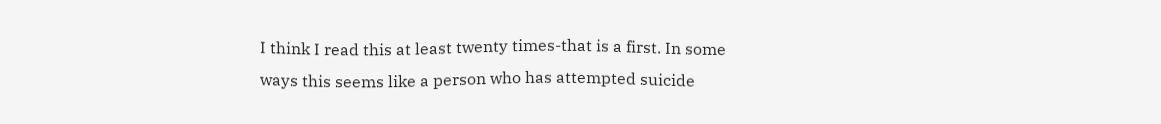I think I read this at least twenty times-that is a first. In some ways this seems like a person who has attempted suicide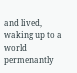and lived, waking up to a world permenantly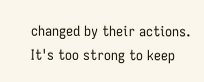changed by their actions. It's too strong to keep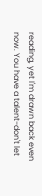reading, yet I'm drawn back even now. You have a talent-don't let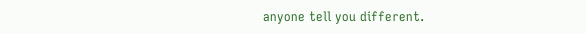anyone tell you different.